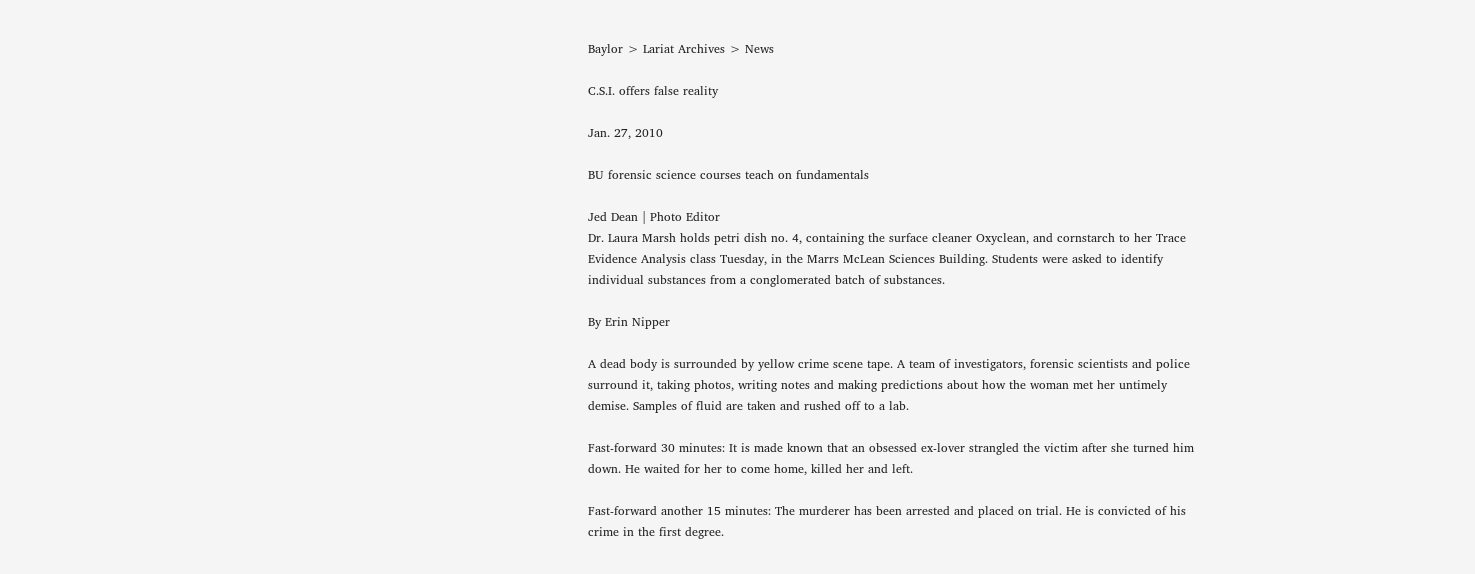Baylor > Lariat Archives > News

C.S.I. offers false reality

Jan. 27, 2010

BU forensic science courses teach on fundamentals

Jed Dean | Photo Editor
Dr. Laura Marsh holds petri dish no. 4, containing the surface cleaner Oxyclean, and cornstarch to her Trace Evidence Analysis class Tuesday, in the Marrs McLean Sciences Building. Students were asked to identify individual substances from a conglomerated batch of substances.

By Erin Nipper

A dead body is surrounded by yellow crime scene tape. A team of investigators, forensic scientists and police surround it, taking photos, writing notes and making predictions about how the woman met her untimely demise. Samples of fluid are taken and rushed off to a lab.

Fast-forward 30 minutes: It is made known that an obsessed ex-lover strangled the victim after she turned him down. He waited for her to come home, killed her and left.

Fast-forward another 15 minutes: The murderer has been arrested and placed on trial. He is convicted of his crime in the first degree.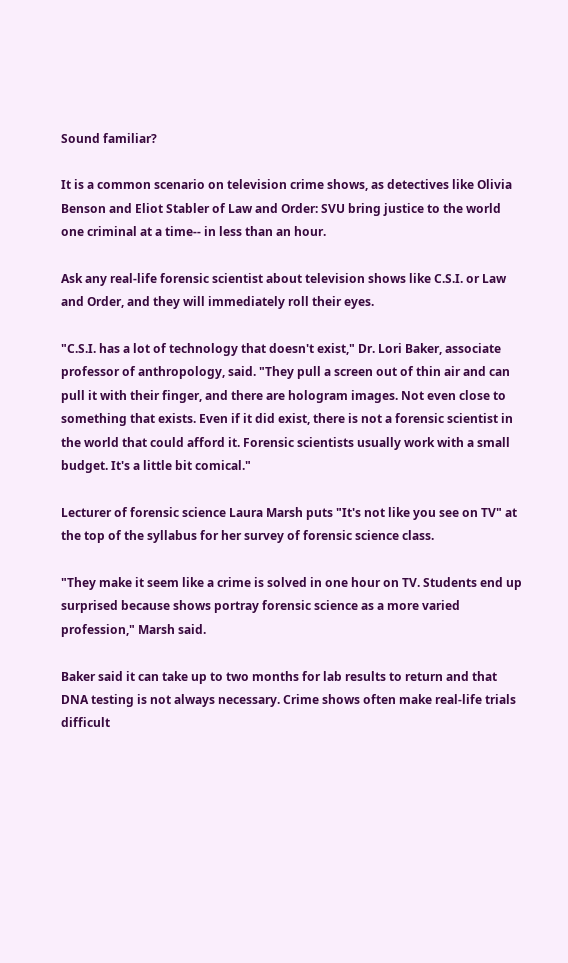Sound familiar?

It is a common scenario on television crime shows, as detectives like Olivia Benson and Eliot Stabler of Law and Order: SVU bring justice to the world one criminal at a time-- in less than an hour.

Ask any real-life forensic scientist about television shows like C.S.I. or Law and Order, and they will immediately roll their eyes.

"C.S.I. has a lot of technology that doesn't exist," Dr. Lori Baker, associate professor of anthropology, said. "They pull a screen out of thin air and can pull it with their finger, and there are hologram images. Not even close to something that exists. Even if it did exist, there is not a forensic scientist in the world that could afford it. Forensic scientists usually work with a small budget. It's a little bit comical."

Lecturer of forensic science Laura Marsh puts "It's not like you see on TV" at the top of the syllabus for her survey of forensic science class.

"They make it seem like a crime is solved in one hour on TV. Students end up surprised because shows portray forensic science as a more varied profession," Marsh said.

Baker said it can take up to two months for lab results to return and that DNA testing is not always necessary. Crime shows often make real-life trials difficult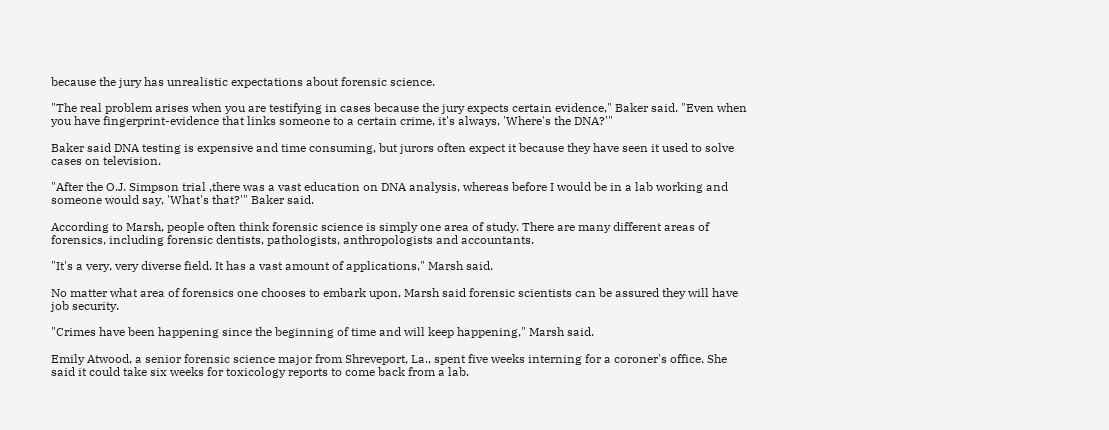because the jury has unrealistic expectations about forensic science.

"The real problem arises when you are testifying in cases because the jury expects certain evidence," Baker said. "Even when you have fingerprint-evidence that links someone to a certain crime, it's always, 'Where's the DNA?'"

Baker said DNA testing is expensive and time consuming, but jurors often expect it because they have seen it used to solve cases on television.

"After the O.J. Simpson trial ,there was a vast education on DNA analysis, whereas before I would be in a lab working and someone would say, 'What's that?'" Baker said.

According to Marsh, people often think forensic science is simply one area of study. There are many different areas of forensics, including forensic dentists, pathologists, anthropologists and accountants.

"It's a very, very diverse field. It has a vast amount of applications," Marsh said.

No matter what area of forensics one chooses to embark upon, Marsh said forensic scientists can be assured they will have job security.

"Crimes have been happening since the beginning of time and will keep happening," Marsh said.

Emily Atwood, a senior forensic science major from Shreveport, La., spent five weeks interning for a coroner's office. She said it could take six weeks for toxicology reports to come back from a lab.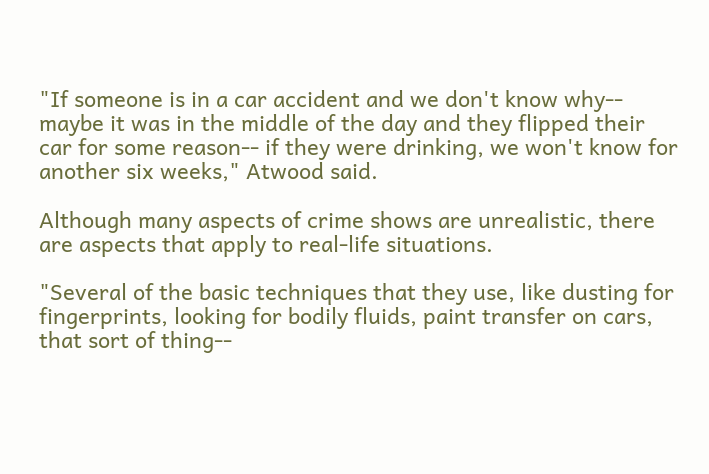"If someone is in a car accident and we don't know why-- maybe it was in the middle of the day and they flipped their car for some reason-- if they were drinking, we won't know for another six weeks," Atwood said.

Although many aspects of crime shows are unrealistic, there are aspects that apply to real-life situations.

"Several of the basic techniques that they use, like dusting for fingerprints, looking for bodily fluids, paint transfer on cars, that sort of thing--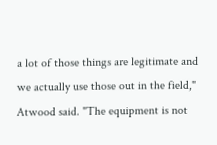a lot of those things are legitimate and we actually use those out in the field," Atwood said. "The equipment is not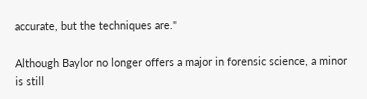accurate, but the techniques are."

Although Baylor no longer offers a major in forensic science, a minor is still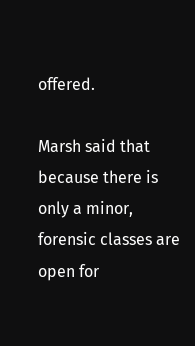offered.

Marsh said that because there is only a minor, forensic classes are open for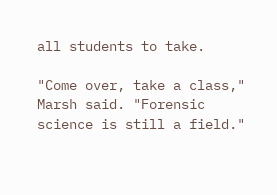all students to take.

"Come over, take a class," Marsh said. "Forensic science is still a field."